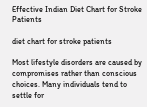Effective Indian Diet Chart for Stroke Patients

diet chart for stroke patients

Most lifestyle disorders are caused by compromises rather than conscious choices. Many individuals tend to settle for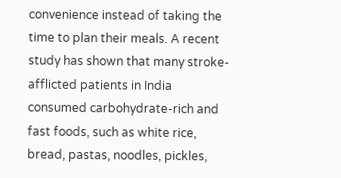convenience instead of taking the time to plan their meals. A recent study has shown that many stroke-afflicted patients in India consumed carbohydrate-rich and fast foods, such as white rice, bread, pastas, noodles, pickles,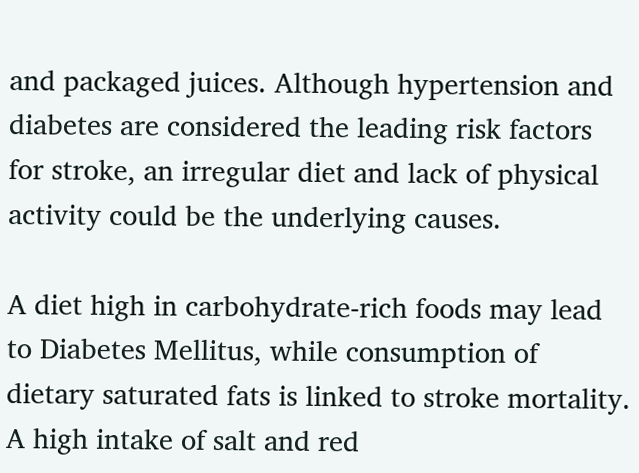and packaged juices. Although hypertension and diabetes are considered the leading risk factors for stroke, an irregular diet and lack of physical activity could be the underlying causes.

A diet high in carbohydrate-rich foods may lead to Diabetes Mellitus, while consumption of dietary saturated fats is linked to stroke mortality. A high intake of salt and red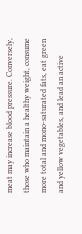meat may increase blood pressure. Conversely, those who maintain a healthy weight, consume more total and mono-saturated fats, eat green and yellow vegetables, and lead an active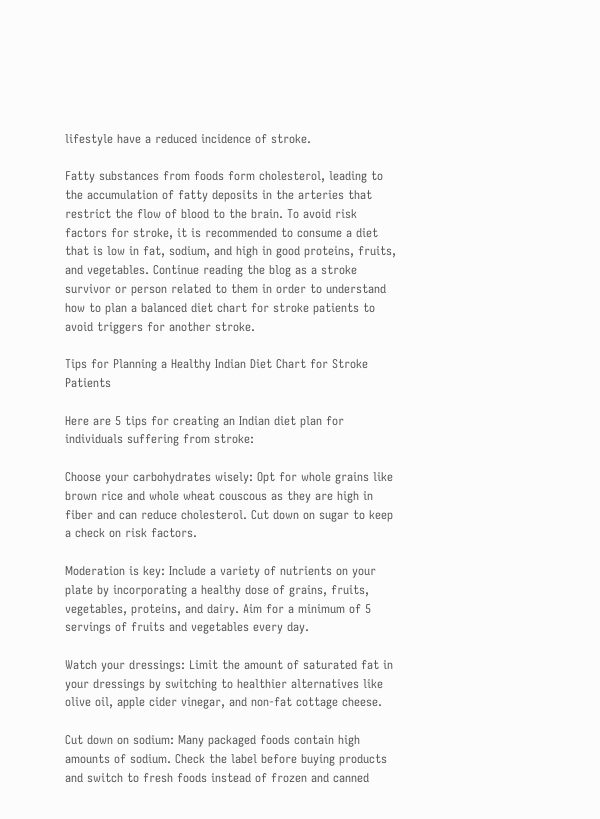lifestyle have a reduced incidence of stroke.

Fatty substances from foods form cholesterol, leading to the accumulation of fatty deposits in the arteries that restrict the flow of blood to the brain. To avoid risk factors for stroke, it is recommended to consume a diet that is low in fat, sodium, and high in good proteins, fruits, and vegetables. Continue reading the blog as a stroke survivor or person related to them in order to understand how to plan a balanced diet chart for stroke patients to avoid triggers for another stroke.

Tips for Planning a Healthy Indian Diet Chart for Stroke Patients

Here are 5 tips for creating an Indian diet plan for individuals suffering from stroke:

Choose your carbohydrates wisely: Opt for whole grains like brown rice and whole wheat couscous as they are high in fiber and can reduce cholesterol. Cut down on sugar to keep a check on risk factors.

Moderation is key: Include a variety of nutrients on your plate by incorporating a healthy dose of grains, fruits, vegetables, proteins, and dairy. Aim for a minimum of 5 servings of fruits and vegetables every day.

Watch your dressings: Limit the amount of saturated fat in your dressings by switching to healthier alternatives like olive oil, apple cider vinegar, and non-fat cottage cheese.

Cut down on sodium: Many packaged foods contain high amounts of sodium. Check the label before buying products and switch to fresh foods instead of frozen and canned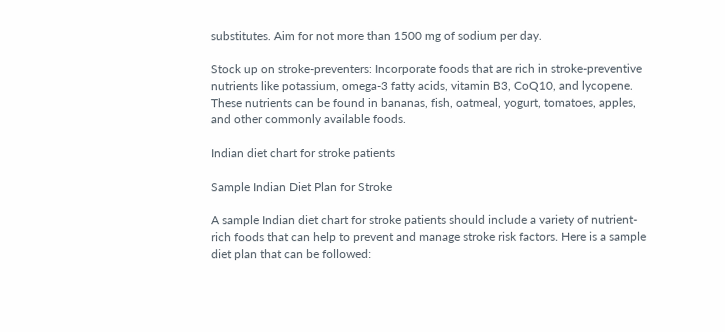substitutes. Aim for not more than 1500 mg of sodium per day.

Stock up on stroke-preventers: Incorporate foods that are rich in stroke-preventive nutrients like potassium, omega-3 fatty acids, vitamin B3, CoQ10, and lycopene. These nutrients can be found in bananas, fish, oatmeal, yogurt, tomatoes, apples, and other commonly available foods.

Indian diet chart for stroke patients

Sample Indian Diet Plan for Stroke

A sample Indian diet chart for stroke patients should include a variety of nutrient-rich foods that can help to prevent and manage stroke risk factors. Here is a sample diet plan that can be followed: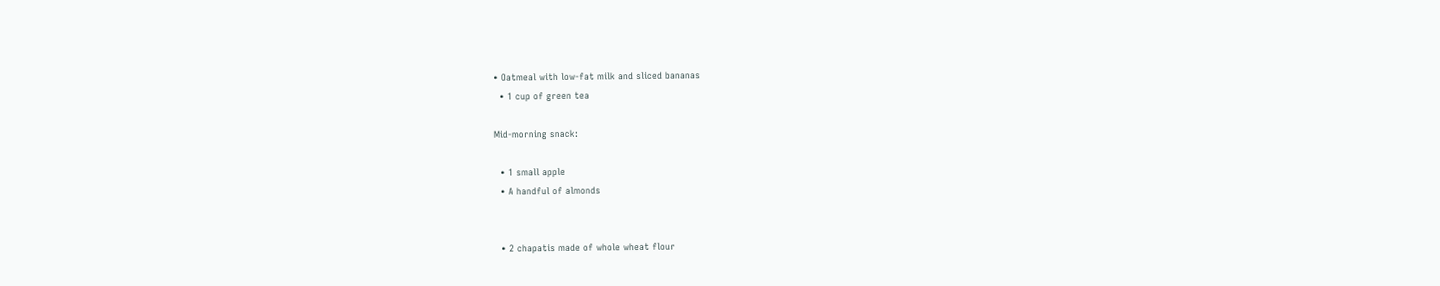• Oatmeal with low-fat milk and sliced bananas
  • 1 cup of green tea

Mid-morning snack:

  • 1 small apple
  • A handful of almonds


  • 2 chapatis made of whole wheat flour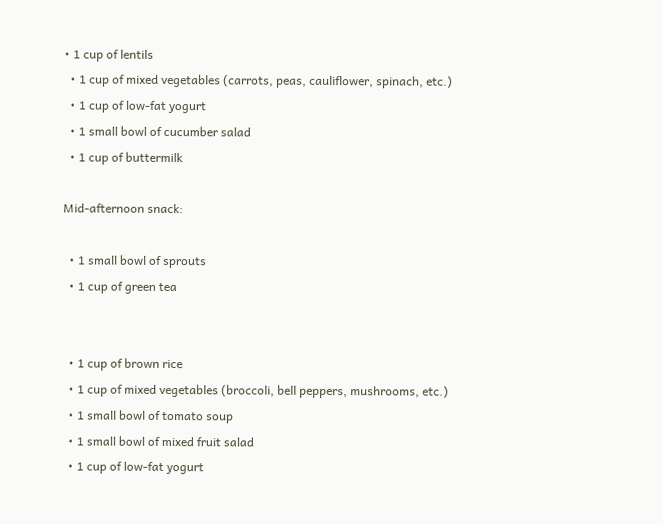• 1 cup of lentils
  • 1 cup of mixed vegetables (carrots, peas, cauliflower, spinach, etc.)
  • 1 cup of low-fat yogurt
  • 1 small bowl of cucumber salad
  • 1 cup of buttermilk

Mid-afternoon snack:

  • 1 small bowl of sprouts
  • 1 cup of green tea


  • 1 cup of brown rice
  • 1 cup of mixed vegetables (broccoli, bell peppers, mushrooms, etc.)
  • 1 small bowl of tomato soup
  • 1 small bowl of mixed fruit salad
  • 1 cup of low-fat yogurt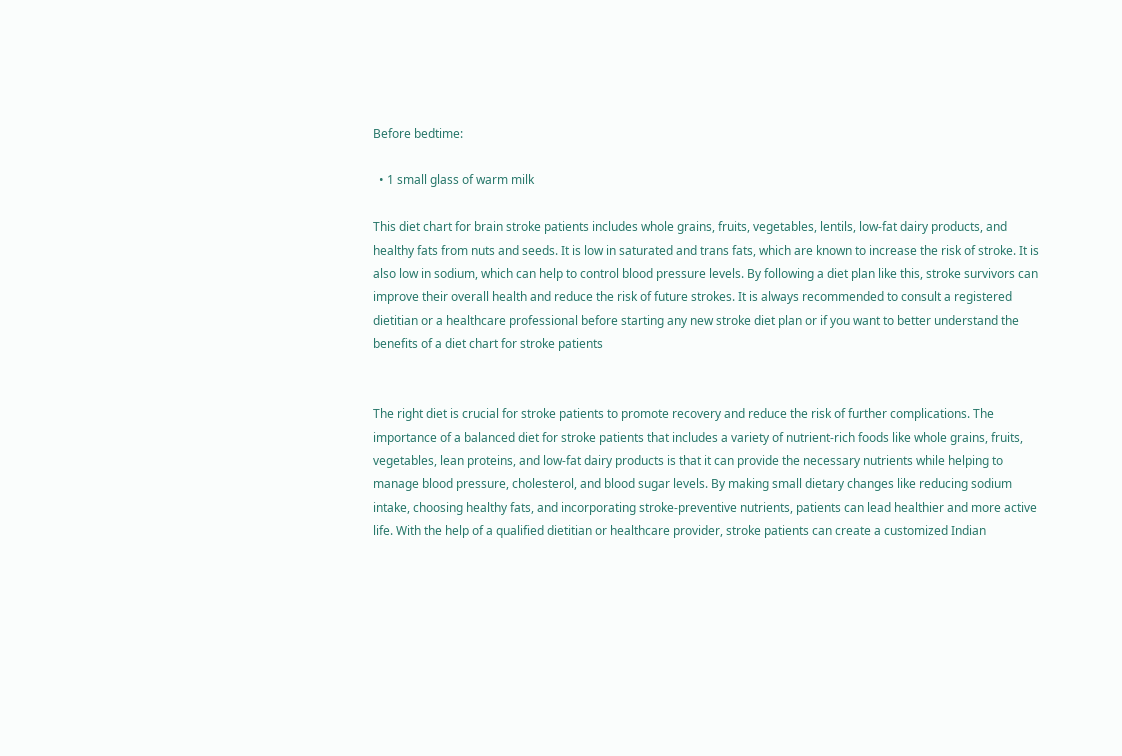Before bedtime:

  • 1 small glass of warm milk

This diet chart for brain stroke patients includes whole grains, fruits, vegetables, lentils, low-fat dairy products, and healthy fats from nuts and seeds. It is low in saturated and trans fats, which are known to increase the risk of stroke. It is also low in sodium, which can help to control blood pressure levels. By following a diet plan like this, stroke survivors can improve their overall health and reduce the risk of future strokes. It is always recommended to consult a registered dietitian or a healthcare professional before starting any new stroke diet plan or if you want to better understand the benefits of a diet chart for stroke patients


The right diet is crucial for stroke patients to promote recovery and reduce the risk of further complications. The importance of a balanced diet for stroke patients that includes a variety of nutrient-rich foods like whole grains, fruits, vegetables, lean proteins, and low-fat dairy products is that it can provide the necessary nutrients while helping to manage blood pressure, cholesterol, and blood sugar levels. By making small dietary changes like reducing sodium intake, choosing healthy fats, and incorporating stroke-preventive nutrients, patients can lead healthier and more active life. With the help of a qualified dietitian or healthcare provider, stroke patients can create a customized Indian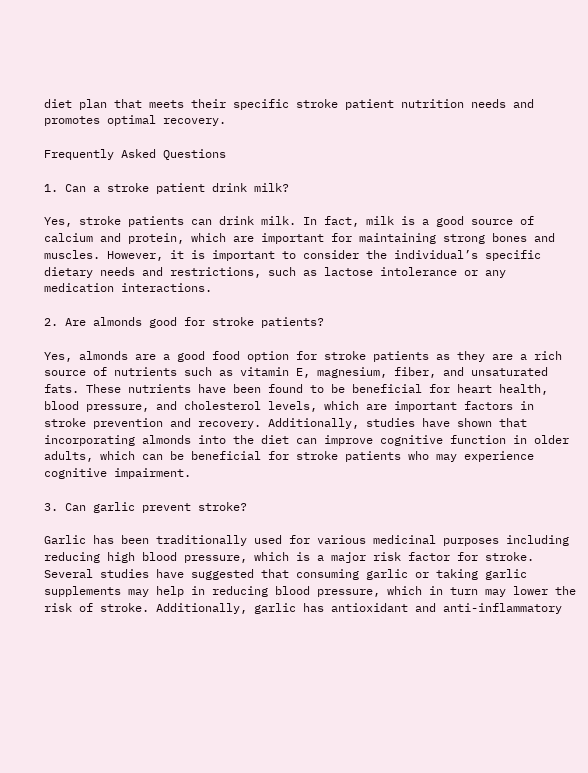diet plan that meets their specific stroke patient nutrition needs and promotes optimal recovery.

Frequently Asked Questions

1. Can a stroke patient drink milk?

Yes, stroke patients can drink milk. In fact, milk is a good source of calcium and protein, which are important for maintaining strong bones and muscles. However, it is important to consider the individual’s specific dietary needs and restrictions, such as lactose intolerance or any medication interactions.

2. Are almonds good for stroke patients?

Yes, almonds are a good food option for stroke patients as they are a rich source of nutrients such as vitamin E, magnesium, fiber, and unsaturated fats. These nutrients have been found to be beneficial for heart health, blood pressure, and cholesterol levels, which are important factors in stroke prevention and recovery. Additionally, studies have shown that incorporating almonds into the diet can improve cognitive function in older adults, which can be beneficial for stroke patients who may experience cognitive impairment.

3. Can garlic prevent stroke?

Garlic has been traditionally used for various medicinal purposes including reducing high blood pressure, which is a major risk factor for stroke. Several studies have suggested that consuming garlic or taking garlic supplements may help in reducing blood pressure, which in turn may lower the risk of stroke. Additionally, garlic has antioxidant and anti-inflammatory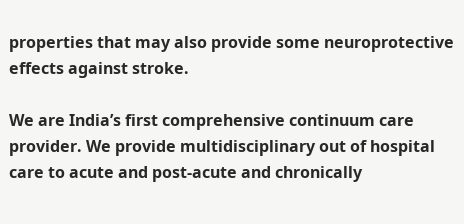properties that may also provide some neuroprotective effects against stroke.

We are India’s first comprehensive continuum care provider. We provide multidisciplinary out of hospital care to acute and post-acute and chronically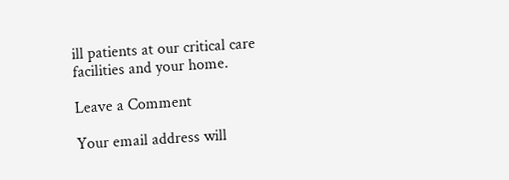ill patients at our critical care facilities and your home.

Leave a Comment

Your email address will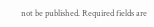not be published. Required fields are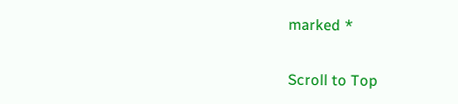marked *

Scroll to Top